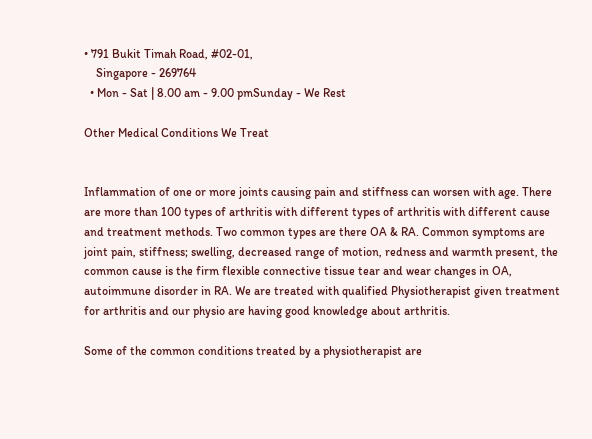• 791 Bukit Timah Road, #02-01,
    Singapore - 269764
  • Mon - Sat | 8.00 am - 9.00 pmSunday - We Rest

Other Medical Conditions We Treat


Inflammation of one or more joints causing pain and stiffness can worsen with age. There are more than 100 types of arthritis with different types of arthritis with different cause and treatment methods. Two common types are there OA & RA. Common symptoms are joint pain, stiffness; swelling, decreased range of motion, redness and warmth present, the common cause is the firm flexible connective tissue tear and wear changes in OA, autoimmune disorder in RA. We are treated with qualified Physiotherapist given treatment for arthritis and our physio are having good knowledge about arthritis.

Some of the common conditions treated by a physiotherapist are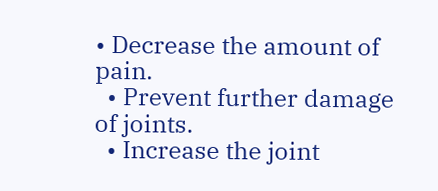• Decrease the amount of pain.
  • Prevent further damage of joints.
  • Increase the joint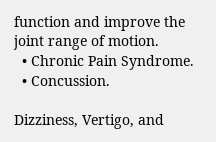function and improve the joint range of motion.
  • Chronic Pain Syndrome.
  • Concussion.

Dizziness, Vertigo, and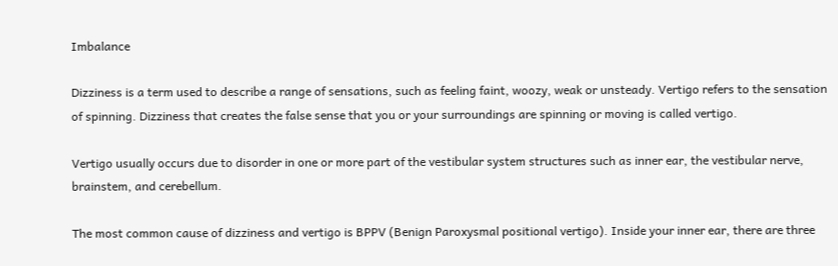Imbalance

Dizziness is a term used to describe a range of sensations, such as feeling faint, woozy, weak or unsteady. Vertigo refers to the sensation of spinning. Dizziness that creates the false sense that you or your surroundings are spinning or moving is called vertigo.

Vertigo usually occurs due to disorder in one or more part of the vestibular system structures such as inner ear, the vestibular nerve, brainstem, and cerebellum.

The most common cause of dizziness and vertigo is BPPV (Benign Paroxysmal positional vertigo). Inside your inner ear, there are three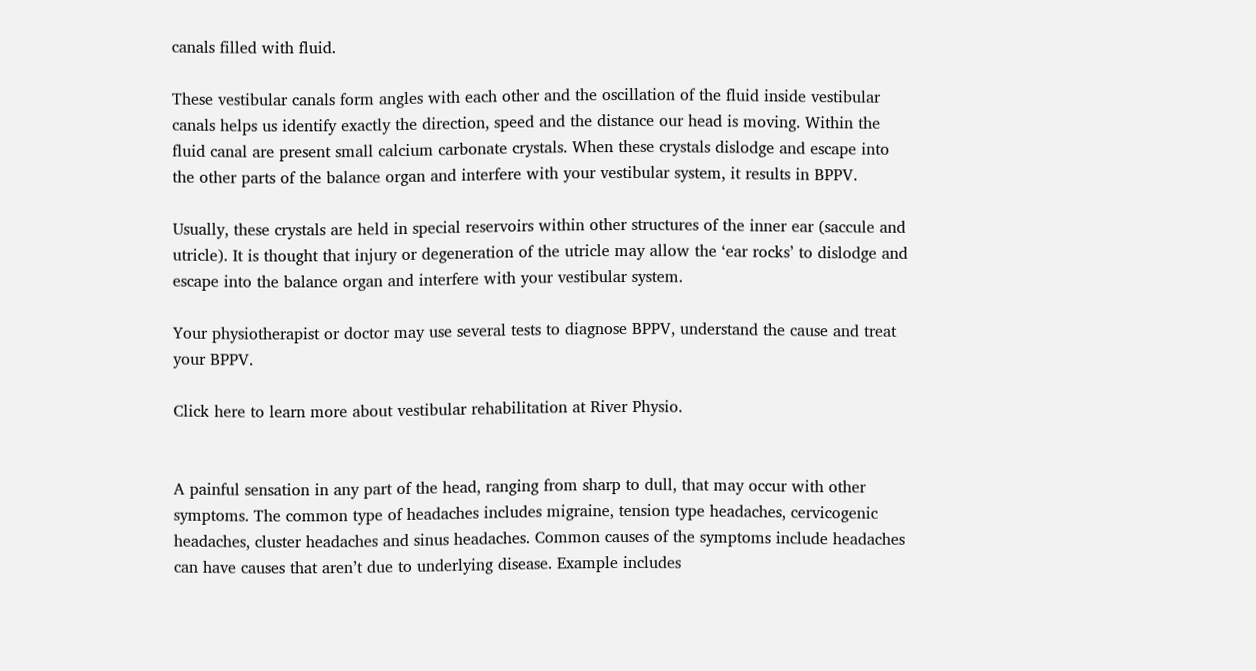canals filled with fluid.

These vestibular canals form angles with each other and the oscillation of the fluid inside vestibular canals helps us identify exactly the direction, speed and the distance our head is moving. Within the fluid canal are present small calcium carbonate crystals. When these crystals dislodge and escape into the other parts of the balance organ and interfere with your vestibular system, it results in BPPV.

Usually, these crystals are held in special reservoirs within other structures of the inner ear (saccule and utricle). It is thought that injury or degeneration of the utricle may allow the ‘ear rocks’ to dislodge and escape into the balance organ and interfere with your vestibular system.

Your physiotherapist or doctor may use several tests to diagnose BPPV, understand the cause and treat your BPPV.

Click here to learn more about vestibular rehabilitation at River Physio.


A painful sensation in any part of the head, ranging from sharp to dull, that may occur with other symptoms. The common type of headaches includes migraine, tension type headaches, cervicogenic headaches, cluster headaches and sinus headaches. Common causes of the symptoms include headaches can have causes that aren’t due to underlying disease. Example includes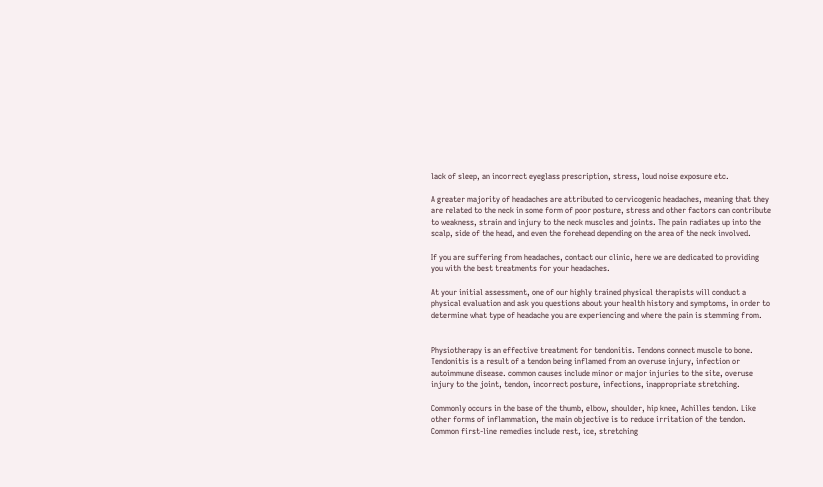lack of sleep, an incorrect eyeglass prescription, stress, loud noise exposure etc.

A greater majority of headaches are attributed to cervicogenic headaches, meaning that they are related to the neck in some form of poor posture, stress and other factors can contribute to weakness, strain and injury to the neck muscles and joints. The pain radiates up into the scalp, side of the head, and even the forehead depending on the area of the neck involved.

If you are suffering from headaches, contact our clinic, here we are dedicated to providing you with the best treatments for your headaches.

At your initial assessment, one of our highly trained physical therapists will conduct a physical evaluation and ask you questions about your health history and symptoms, in order to determine what type of headache you are experiencing and where the pain is stemming from.


Physiotherapy is an effective treatment for tendonitis. Tendons connect muscle to bone. Tendonitis is a result of a tendon being inflamed from an overuse injury, infection or autoimmune disease. common causes include minor or major injuries to the site, overuse injury to the joint, tendon, incorrect posture, infections, inappropriate stretching.

Commonly occurs in the base of the thumb, elbow, shoulder, hip knee, Achilles tendon. Like other forms of inflammation, the main objective is to reduce irritation of the tendon. Common first-line remedies include rest, ice, stretching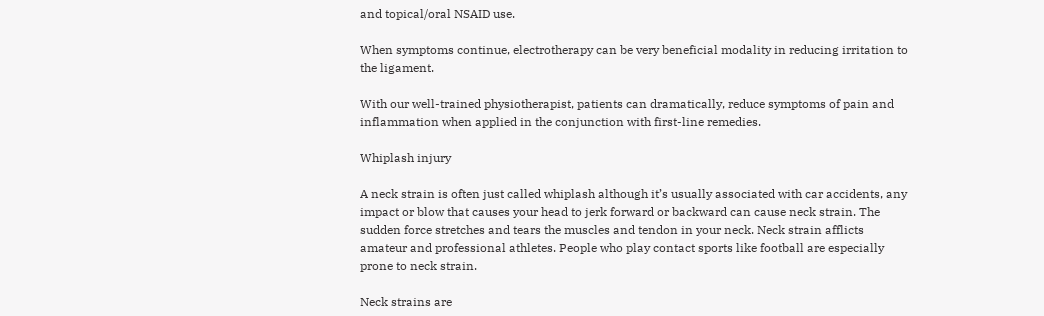and topical/oral NSAID use.

When symptoms continue, electrotherapy can be very beneficial modality in reducing irritation to the ligament.

With our well-trained physiotherapist, patients can dramatically, reduce symptoms of pain and inflammation when applied in the conjunction with first-line remedies.

Whiplash injury

A neck strain is often just called whiplash although it’s usually associated with car accidents, any impact or blow that causes your head to jerk forward or backward can cause neck strain. The sudden force stretches and tears the muscles and tendon in your neck. Neck strain afflicts amateur and professional athletes. People who play contact sports like football are especially prone to neck strain.

Neck strains are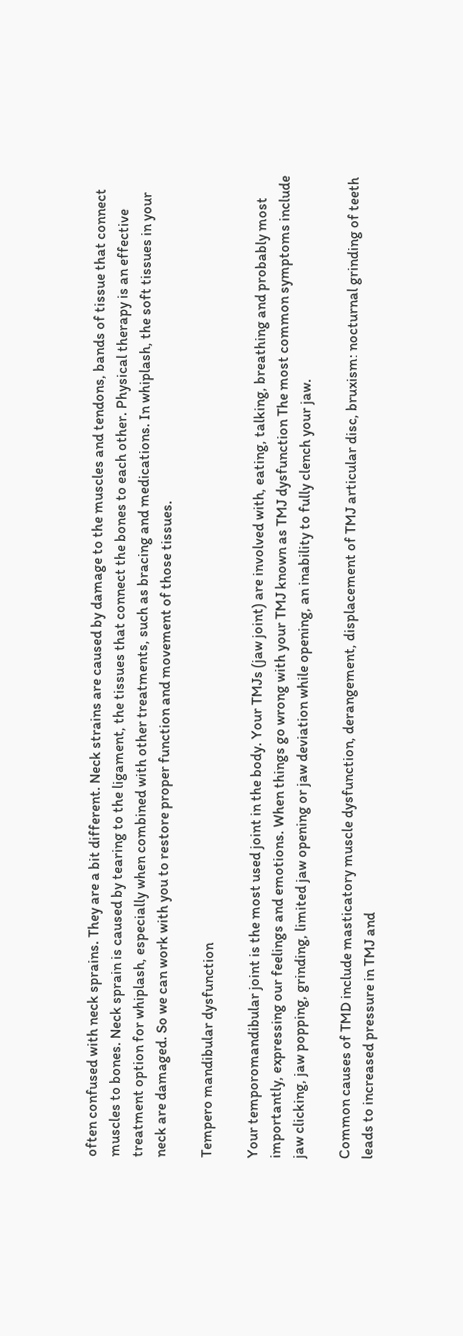often confused with neck sprains. They are a bit different. Neck strains are caused by damage to the muscles and tendons, bands of tissue that connect muscles to bones. Neck sprain is caused by tearing to the ligament, the tissues that connect the bones to each other. Physical therapy is an effective treatment option for whiplash, especially when combined with other treatments, such as bracing and medications. In whiplash, the soft tissues in your neck are damaged. So we can work with you to restore proper function and movement of those tissues.

Tempero mandibular dysfunction

Your temporomandibular joint is the most used joint in the body. Your TMJs (jaw joint) are involved with, eating, talking, breathing and probably most importantly, expressing our feelings and emotions. When things go wrong with your TMJ known as TMJ dysfunction The most common symptoms include jaw clicking, jaw popping, grinding, limited jaw opening or jaw deviation while opening, an inability to fully clench your jaw.

Common causes of TMD include masticatory muscle dysfunction, derangement, displacement of TMJ articular disc, bruxism: nocturnal grinding of teeth leads to increased pressure in TMJ and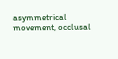asymmetrical movement, occlusal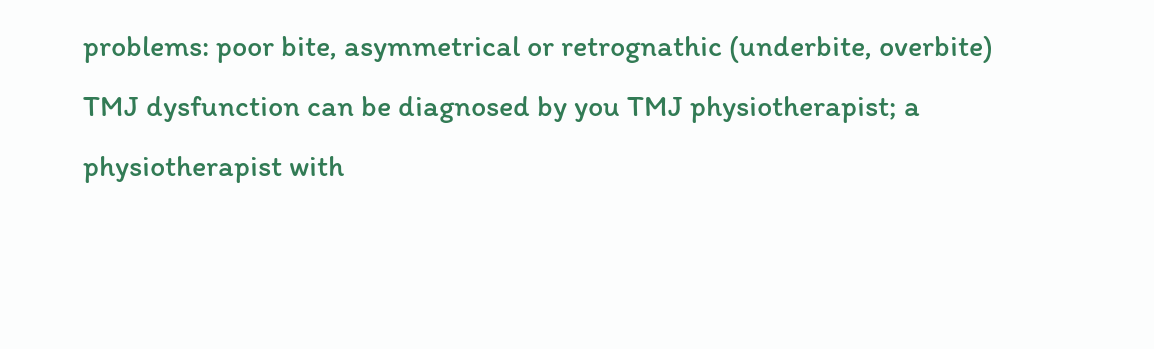problems: poor bite, asymmetrical or retrognathic (underbite, overbite)
TMJ dysfunction can be diagnosed by you TMJ physiotherapist; a physiotherapist with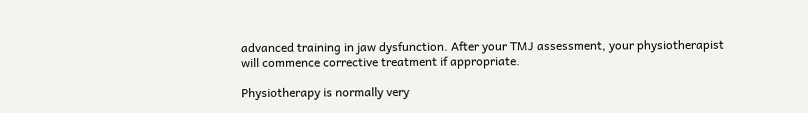advanced training in jaw dysfunction. After your TMJ assessment, your physiotherapist will commence corrective treatment if appropriate.

Physiotherapy is normally very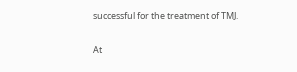successful for the treatment of TMJ.

At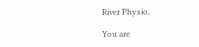River Physio,

You are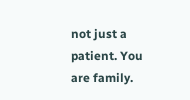not just a patient. You are family.